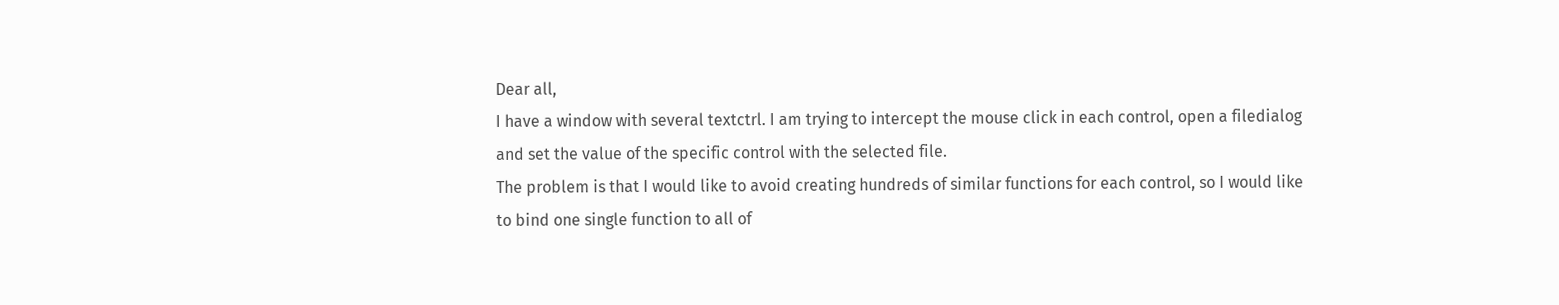Dear all,
I have a window with several textctrl. I am trying to intercept the mouse click in each control, open a filedialog and set the value of the specific control with the selected file.
The problem is that I would like to avoid creating hundreds of similar functions for each control, so I would like to bind one single function to all of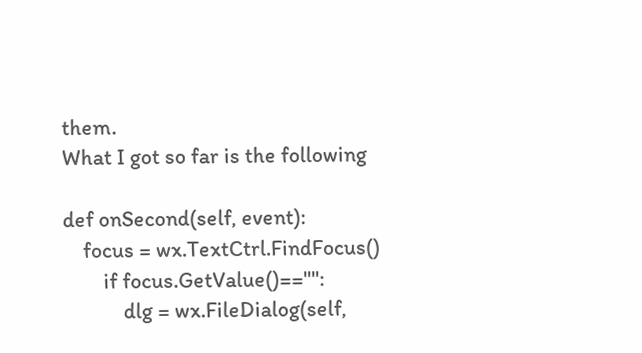them.
What I got so far is the following

def onSecond(self, event):
    focus = wx.TextCtrl.FindFocus()
        if focus.GetValue()=="":
            dlg = wx.FileDialog(self,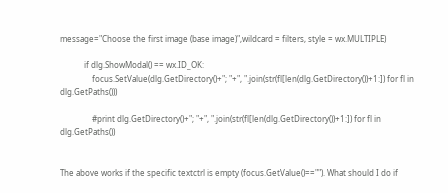message="Choose the first image (base image)",wildcard = filters, style = wx.MULTIPLE)

            if dlg.ShowModal() == wx.ID_OK:
                focus.SetValue(dlg.GetDirectory()+"; "+", ".join(str(fl[len(dlg.GetDirectory())+1:]) for fl in dlg.GetPaths()))

                #print dlg.GetDirectory()+"; "+", ".join(str(fl[len(dlg.GetDirectory())+1:]) for fl in dlg.GetPaths())


The above works if the specific textctrl is empty (focus.GetValue()==""). What should I do if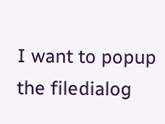I want to popup the filedialog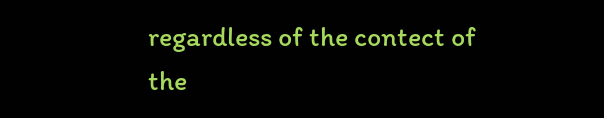regardless of the contect of the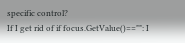specific control?
If I get rid of if focus.GetValue()=="": I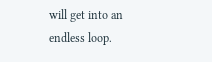will get into an endless loop.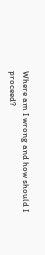Where am I wrong and how should I proceed?